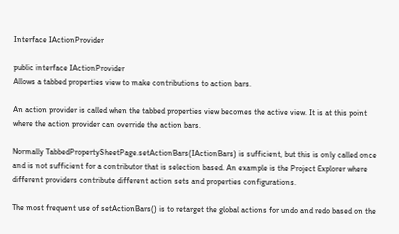Interface IActionProvider

public interface IActionProvider
Allows a tabbed properties view to make contributions to action bars.

An action provider is called when the tabbed properties view becomes the active view. It is at this point where the action provider can override the action bars.

Normally TabbedPropertySheetPage.setActionBars(IActionBars) is sufficient, but this is only called once and is not sufficient for a contributor that is selection based. An example is the Project Explorer where different providers contribute different action sets and properties configurations.

The most frequent use of setActionBars() is to retarget the global actions for undo and redo based on the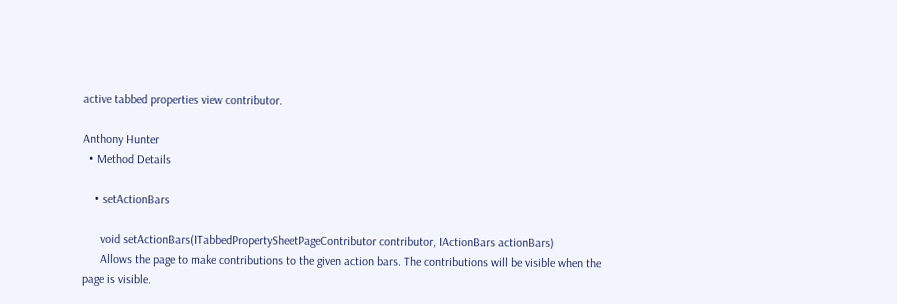active tabbed properties view contributor.

Anthony Hunter
  • Method Details

    • setActionBars

      void setActionBars(ITabbedPropertySheetPageContributor contributor, IActionBars actionBars)
      Allows the page to make contributions to the given action bars. The contributions will be visible when the page is visible.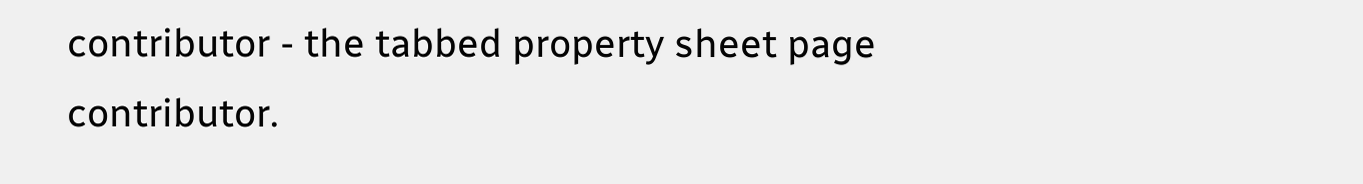contributor - the tabbed property sheet page contributor.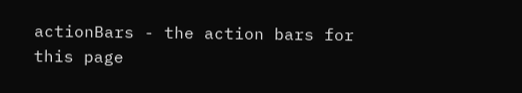actionBars - the action bars for this page